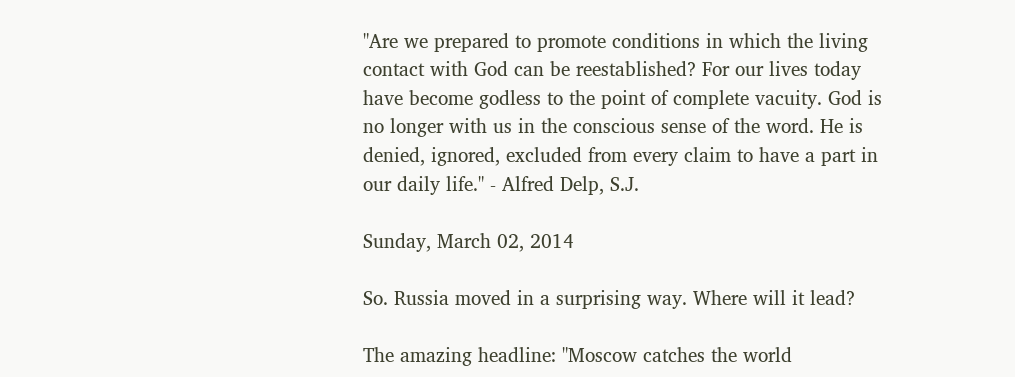"Are we prepared to promote conditions in which the living contact with God can be reestablished? For our lives today have become godless to the point of complete vacuity. God is no longer with us in the conscious sense of the word. He is denied, ignored, excluded from every claim to have a part in our daily life." - Alfred Delp, S.J.

Sunday, March 02, 2014

So. Russia moved in a surprising way. Where will it lead?

The amazing headline: "Moscow catches the world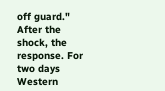off guard."
After the shock, the response. For two days Western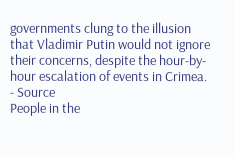governments clung to the illusion that Vladimir Putin would not ignore their concerns, despite the hour-by-hour escalation of events in Crimea.  - Source
People in the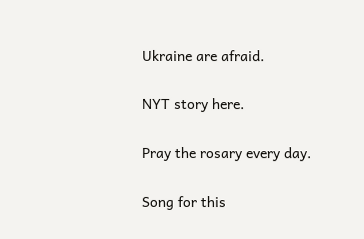Ukraine are afraid.

NYT story here.

Pray the rosary every day.

Song for this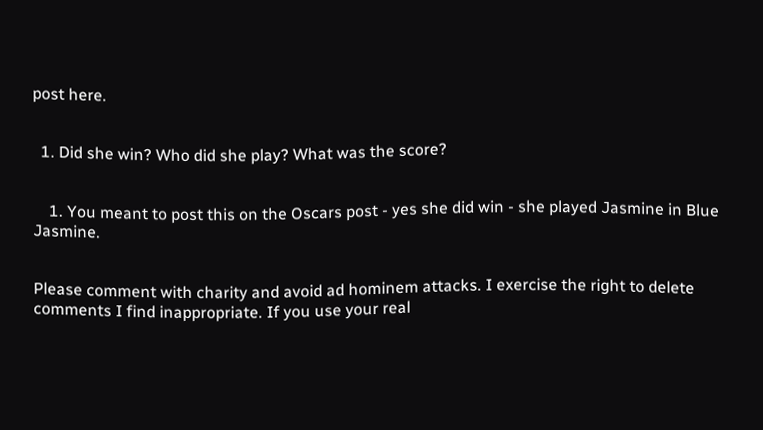post here.


  1. Did she win? Who did she play? What was the score?


    1. You meant to post this on the Oscars post - yes she did win - she played Jasmine in Blue Jasmine.


Please comment with charity and avoid ad hominem attacks. I exercise the right to delete comments I find inappropriate. If you use your real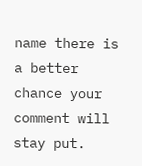name there is a better chance your comment will stay put.